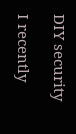DIY security

I recently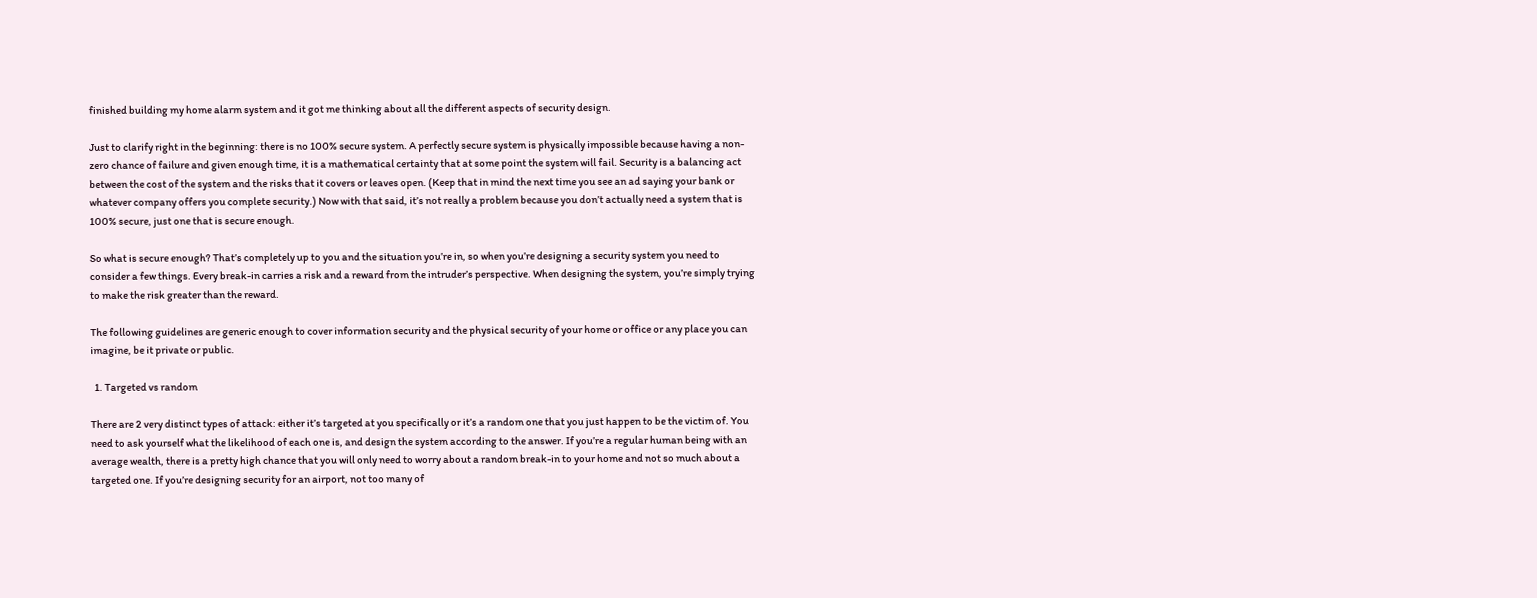finished building my home alarm system and it got me thinking about all the different aspects of security design.

Just to clarify right in the beginning: there is no 100% secure system. A perfectly secure system is physically impossible because having a non-zero chance of failure and given enough time, it is a mathematical certainty that at some point the system will fail. Security is a balancing act between the cost of the system and the risks that it covers or leaves open. (Keep that in mind the next time you see an ad saying your bank or whatever company offers you complete security.) Now with that said, it’s not really a problem because you don’t actually need a system that is 100% secure, just one that is secure enough.

So what is secure enough? That’s completely up to you and the situation you’re in, so when you’re designing a security system you need to consider a few things. Every break-in carries a risk and a reward from the intruder’s perspective. When designing the system, you’re simply trying to make the risk greater than the reward.

The following guidelines are generic enough to cover information security and the physical security of your home or office or any place you can imagine, be it private or public.

  1. Targeted vs random

There are 2 very distinct types of attack: either it’s targeted at you specifically or it’s a random one that you just happen to be the victim of. You need to ask yourself what the likelihood of each one is, and design the system according to the answer. If you’re a regular human being with an average wealth, there is a pretty high chance that you will only need to worry about a random break-in to your home and not so much about a targeted one. If you’re designing security for an airport, not too many of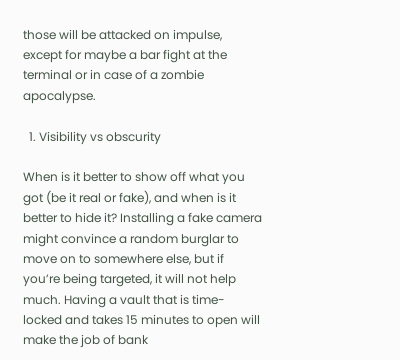those will be attacked on impulse, except for maybe a bar fight at the terminal or in case of a zombie apocalypse.

  1. Visibility vs obscurity

When is it better to show off what you got (be it real or fake), and when is it better to hide it? Installing a fake camera might convince a random burglar to move on to somewhere else, but if you’re being targeted, it will not help much. Having a vault that is time-locked and takes 15 minutes to open will make the job of bank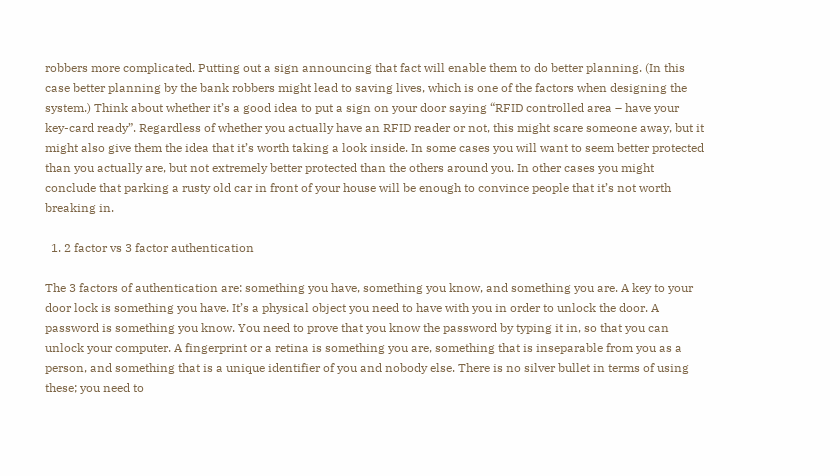robbers more complicated. Putting out a sign announcing that fact will enable them to do better planning. (In this case better planning by the bank robbers might lead to saving lives, which is one of the factors when designing the system.) Think about whether it’s a good idea to put a sign on your door saying “RFID controlled area – have your key-card ready”. Regardless of whether you actually have an RFID reader or not, this might scare someone away, but it might also give them the idea that it’s worth taking a look inside. In some cases you will want to seem better protected than you actually are, but not extremely better protected than the others around you. In other cases you might conclude that parking a rusty old car in front of your house will be enough to convince people that it’s not worth breaking in.

  1. 2 factor vs 3 factor authentication

The 3 factors of authentication are: something you have, something you know, and something you are. A key to your door lock is something you have. It’s a physical object you need to have with you in order to unlock the door. A password is something you know. You need to prove that you know the password by typing it in, so that you can unlock your computer. A fingerprint or a retina is something you are, something that is inseparable from you as a person, and something that is a unique identifier of you and nobody else. There is no silver bullet in terms of using these; you need to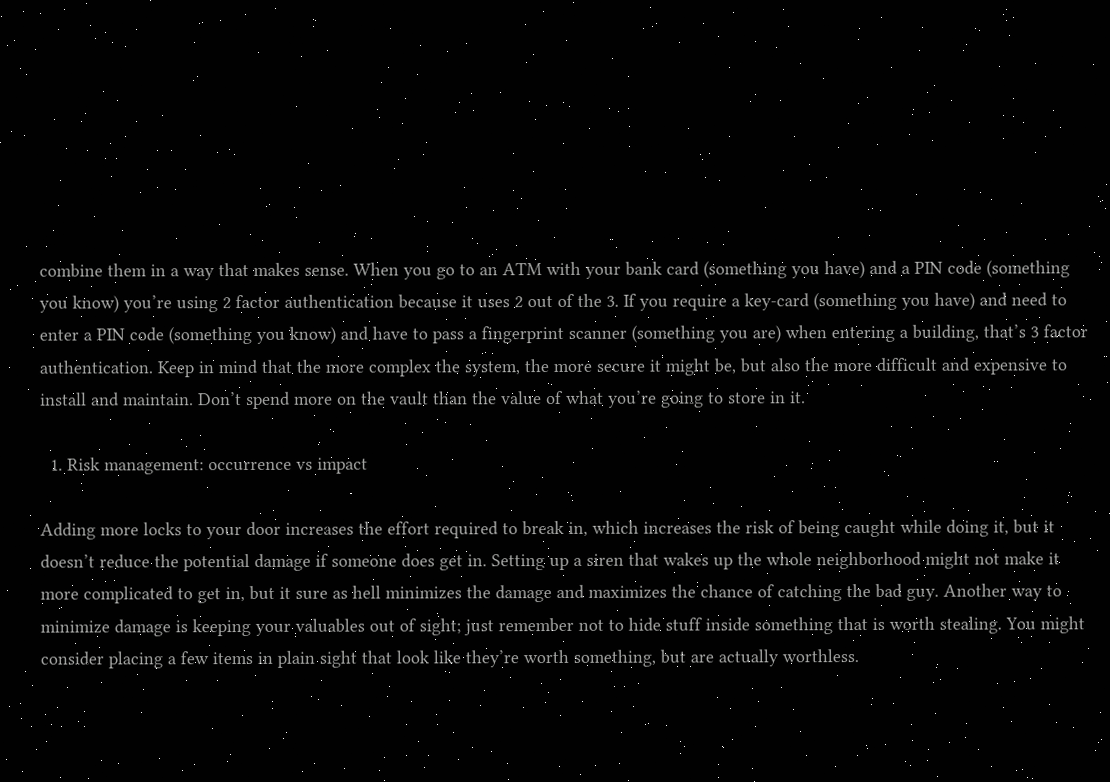combine them in a way that makes sense. When you go to an ATM with your bank card (something you have) and a PIN code (something you know) you’re using 2 factor authentication because it uses 2 out of the 3. If you require a key-card (something you have) and need to enter a PIN code (something you know) and have to pass a fingerprint scanner (something you are) when entering a building, that’s 3 factor authentication. Keep in mind that the more complex the system, the more secure it might be, but also the more difficult and expensive to install and maintain. Don’t spend more on the vault than the value of what you’re going to store in it.

  1. Risk management: occurrence vs impact

Adding more locks to your door increases the effort required to break in, which increases the risk of being caught while doing it, but it doesn’t reduce the potential damage if someone does get in. Setting up a siren that wakes up the whole neighborhood might not make it more complicated to get in, but it sure as hell minimizes the damage and maximizes the chance of catching the bad guy. Another way to minimize damage is keeping your valuables out of sight; just remember not to hide stuff inside something that is worth stealing. You might consider placing a few items in plain sight that look like they’re worth something, but are actually worthless.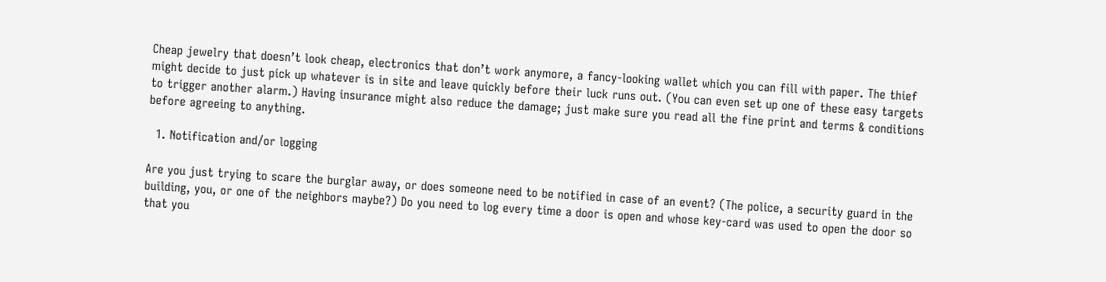Cheap jewelry that doesn’t look cheap, electronics that don’t work anymore, a fancy-looking wallet which you can fill with paper. The thief might decide to just pick up whatever is in site and leave quickly before their luck runs out. (You can even set up one of these easy targets to trigger another alarm.) Having insurance might also reduce the damage; just make sure you read all the fine print and terms & conditions before agreeing to anything.

  1. Notification and/or logging

Are you just trying to scare the burglar away, or does someone need to be notified in case of an event? (The police, a security guard in the building, you, or one of the neighbors maybe?) Do you need to log every time a door is open and whose key-card was used to open the door so that you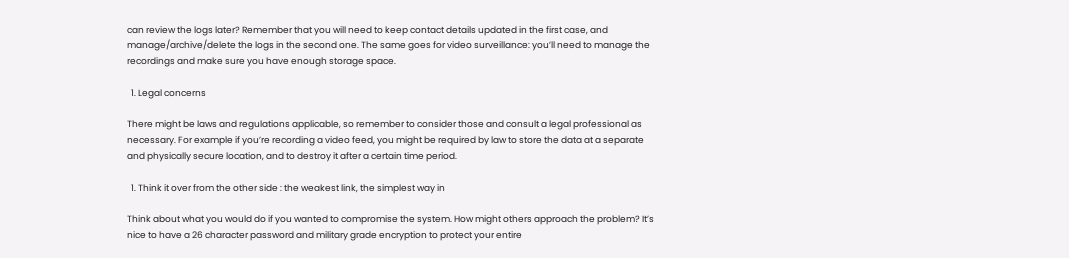can review the logs later? Remember that you will need to keep contact details updated in the first case, and manage/archive/delete the logs in the second one. The same goes for video surveillance: you’ll need to manage the recordings and make sure you have enough storage space.

  1. Legal concerns

There might be laws and regulations applicable, so remember to consider those and consult a legal professional as necessary. For example if you’re recording a video feed, you might be required by law to store the data at a separate and physically secure location, and to destroy it after a certain time period.

  1. Think it over from the other side : the weakest link, the simplest way in

Think about what you would do if you wanted to compromise the system. How might others approach the problem? It’s nice to have a 26 character password and military grade encryption to protect your entire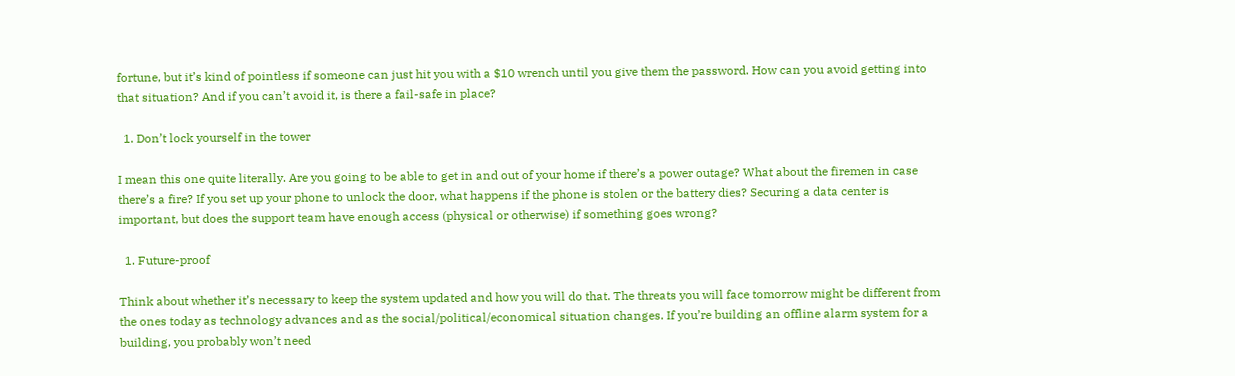fortune, but it’s kind of pointless if someone can just hit you with a $10 wrench until you give them the password. How can you avoid getting into that situation? And if you can’t avoid it, is there a fail-safe in place?

  1. Don’t lock yourself in the tower

I mean this one quite literally. Are you going to be able to get in and out of your home if there’s a power outage? What about the firemen in case there’s a fire? If you set up your phone to unlock the door, what happens if the phone is stolen or the battery dies? Securing a data center is important, but does the support team have enough access (physical or otherwise) if something goes wrong?

  1. Future-proof

Think about whether it’s necessary to keep the system updated and how you will do that. The threats you will face tomorrow might be different from the ones today as technology advances and as the social/political/economical situation changes. If you’re building an offline alarm system for a building, you probably won’t need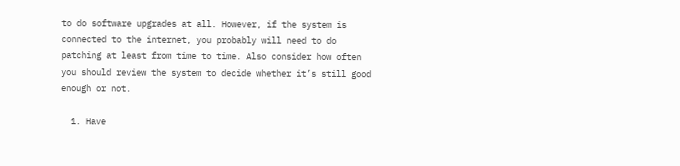to do software upgrades at all. However, if the system is connected to the internet, you probably will need to do patching at least from time to time. Also consider how often you should review the system to decide whether it’s still good enough or not.

  1. Have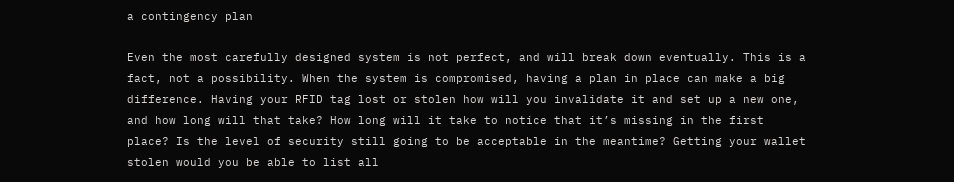a contingency plan

Even the most carefully designed system is not perfect, and will break down eventually. This is a fact, not a possibility. When the system is compromised, having a plan in place can make a big difference. Having your RFID tag lost or stolen how will you invalidate it and set up a new one, and how long will that take? How long will it take to notice that it’s missing in the first place? Is the level of security still going to be acceptable in the meantime? Getting your wallet stolen would you be able to list all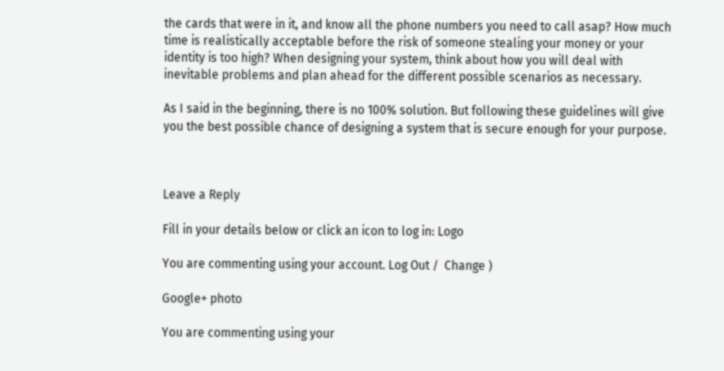the cards that were in it, and know all the phone numbers you need to call asap? How much time is realistically acceptable before the risk of someone stealing your money or your identity is too high? When designing your system, think about how you will deal with inevitable problems and plan ahead for the different possible scenarios as necessary.

As I said in the beginning, there is no 100% solution. But following these guidelines will give you the best possible chance of designing a system that is secure enough for your purpose.



Leave a Reply

Fill in your details below or click an icon to log in: Logo

You are commenting using your account. Log Out /  Change )

Google+ photo

You are commenting using your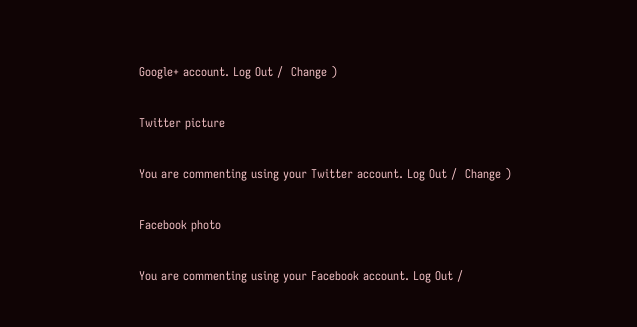Google+ account. Log Out /  Change )

Twitter picture

You are commenting using your Twitter account. Log Out /  Change )

Facebook photo

You are commenting using your Facebook account. Log Out /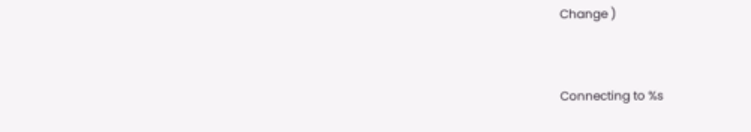Change )


Connecting to %s